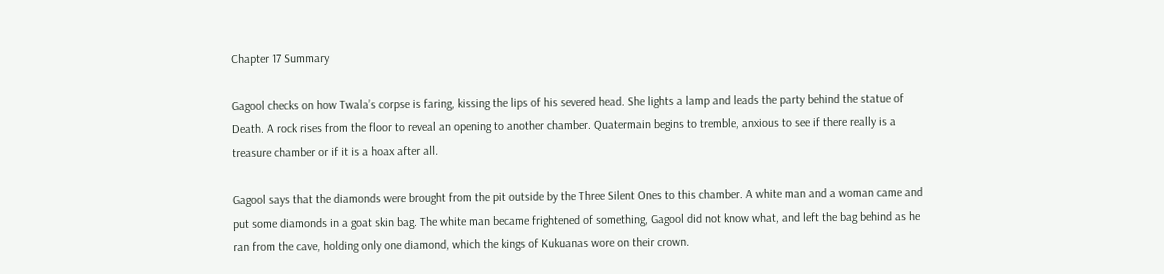Chapter 17 Summary

Gagool checks on how Twala’s corpse is faring, kissing the lips of his severed head. She lights a lamp and leads the party behind the statue of Death. A rock rises from the floor to reveal an opening to another chamber. Quatermain begins to tremble, anxious to see if there really is a treasure chamber or if it is a hoax after all.

Gagool says that the diamonds were brought from the pit outside by the Three Silent Ones to this chamber. A white man and a woman came and put some diamonds in a goat skin bag. The white man became frightened of something, Gagool did not know what, and left the bag behind as he ran from the cave, holding only one diamond, which the kings of Kukuanas wore on their crown.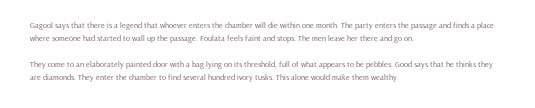Gagool says that there is a legend that whoever enters the chamber will die within one month. The party enters the passage and finds a place where someone had started to wall up the passage. Foulata feels faint and stops. The men leave her there and go on.

They come to an elaborately painted door with a bag lying on its threshold, full of what appears to be pebbles. Good says that he thinks they are diamonds. They enter the chamber to find several hundred ivory tusks. This alone would make them wealthy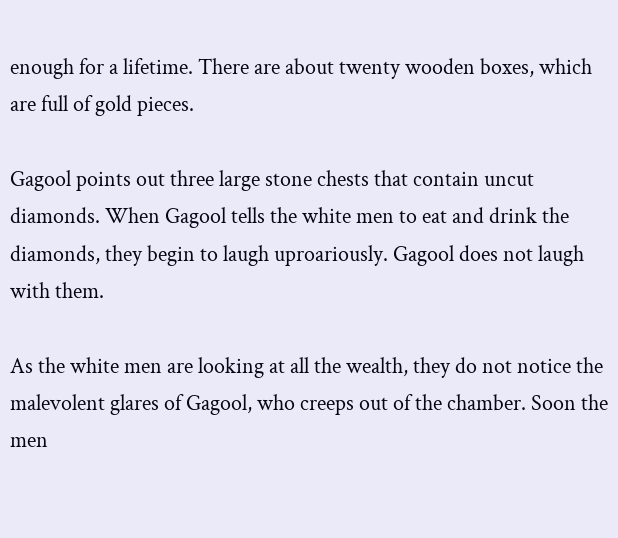enough for a lifetime. There are about twenty wooden boxes, which are full of gold pieces.

Gagool points out three large stone chests that contain uncut diamonds. When Gagool tells the white men to eat and drink the diamonds, they begin to laugh uproariously. Gagool does not laugh with them.

As the white men are looking at all the wealth, they do not notice the malevolent glares of Gagool, who creeps out of the chamber. Soon the men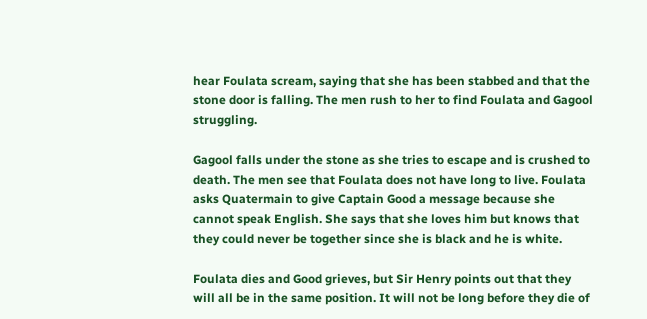hear Foulata scream, saying that she has been stabbed and that the stone door is falling. The men rush to her to find Foulata and Gagool struggling.

Gagool falls under the stone as she tries to escape and is crushed to death. The men see that Foulata does not have long to live. Foulata asks Quatermain to give Captain Good a message because she cannot speak English. She says that she loves him but knows that they could never be together since she is black and he is white.

Foulata dies and Good grieves, but Sir Henry points out that they will all be in the same position. It will not be long before they die of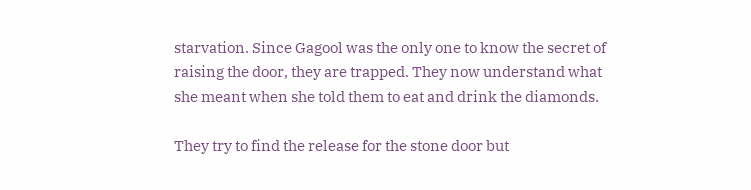starvation. Since Gagool was the only one to know the secret of raising the door, they are trapped. They now understand what she meant when she told them to eat and drink the diamonds.

They try to find the release for the stone door but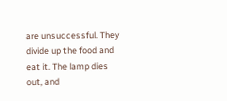are unsuccessful. They divide up the food and eat it. The lamp dies out, and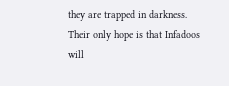they are trapped in darkness. Their only hope is that Infadoos will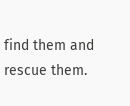find them and rescue them.